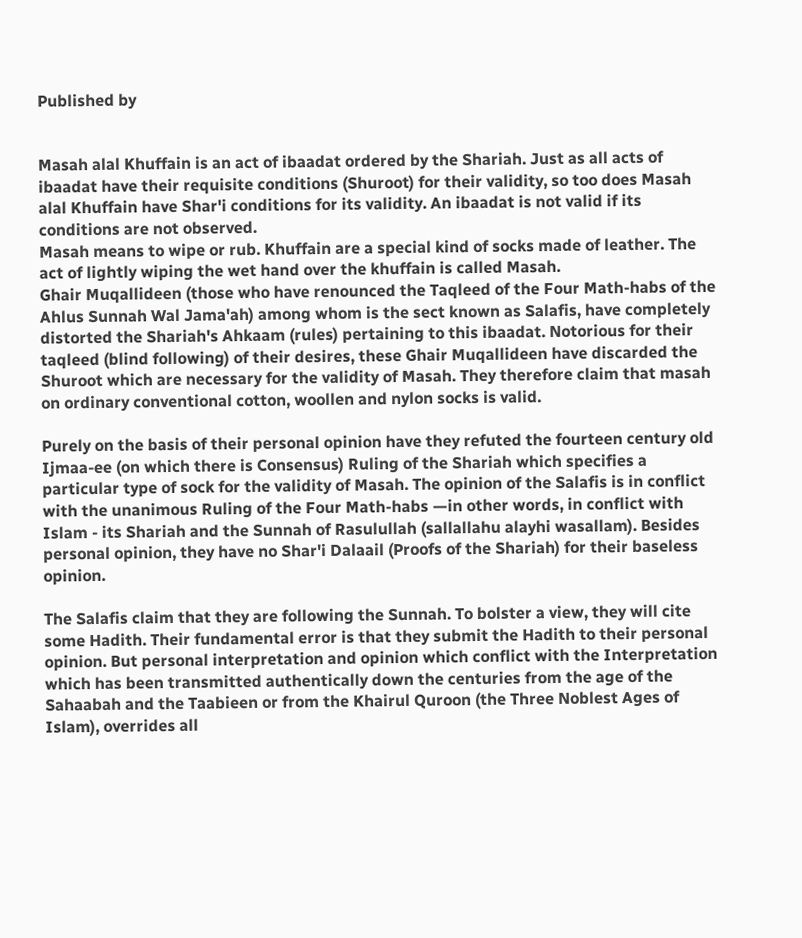Published by


Masah alal Khuffain is an act of ibaadat ordered by the Shariah. Just as all acts of ibaadat have their requisite conditions (Shuroot) for their validity, so too does Masah alal Khuffain have Shar'i conditions for its validity. An ibaadat is not valid if its conditions are not observed.
Masah means to wipe or rub. Khuffain are a special kind of socks made of leather. The act of lightly wiping the wet hand over the khuffain is called Masah.
Ghair Muqallideen (those who have renounced the Taqleed of the Four Math-habs of the Ahlus Sunnah Wal Jama'ah) among whom is the sect known as Salafis, have completely distorted the Shariah's Ahkaam (rules) pertaining to this ibaadat. Notorious for their taqleed (blind following) of their desires, these Ghair Muqallideen have discarded the Shuroot which are necessary for the validity of Masah. They therefore claim that masah on ordinary conventional cotton, woollen and nylon socks is valid.

Purely on the basis of their personal opinion have they refuted the fourteen century old Ijmaa-ee (on which there is Consensus) Ruling of the Shariah which specifies a particular type of sock for the validity of Masah. The opinion of the Salafis is in conflict with the unanimous Ruling of the Four Math-habs —in other words, in conflict with Islam - its Shariah and the Sunnah of Rasulullah (sallallahu alayhi wasallam). Besides personal opinion, they have no Shar'i Dalaail (Proofs of the Shariah) for their baseless opinion.

The Salafis claim that they are following the Sunnah. To bolster a view, they will cite some Hadith. Their fundamental error is that they submit the Hadith to their personal opinion. But personal interpretation and opinion which conflict with the Interpretation which has been transmitted authentically down the centuries from the age of the Sahaabah and the Taabieen or from the Khairul Quroon (the Three Noblest Ages of Islam), overrides all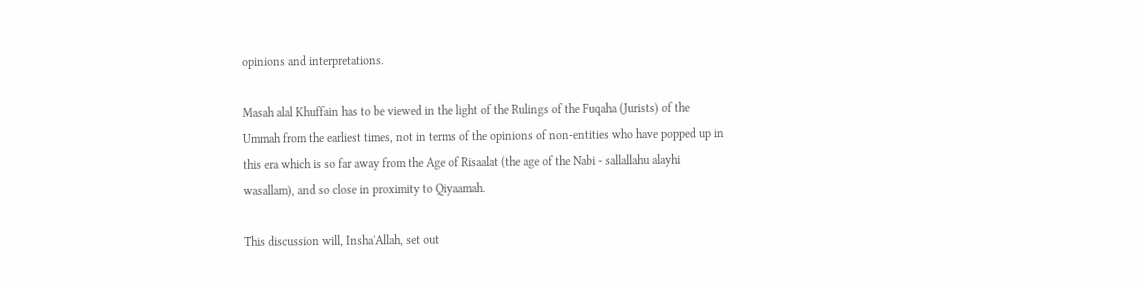opinions and interpretations.

Masah alal Khuffain has to be viewed in the light of the Rulings of the Fuqaha (Jurists) of the Ummah from the earliest times, not in terms of the opinions of non-entities who have popped up in this era which is so far away from the Age of Risaalat (the age of the Nabi - sallallahu alayhi wasallam), and so close in proximity to Qiyaamah.

This discussion will, Insha'Allah, set out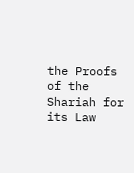the Proofs of the Shariah for its Law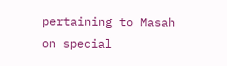pertaining to Masah on special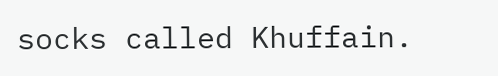socks called Khuffain.